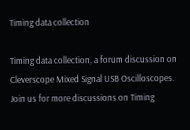Timing data collection

Timing data collection, a forum discussion on Cleverscope Mixed Signal USB Oscilloscopes. Join us for more discussions on Timing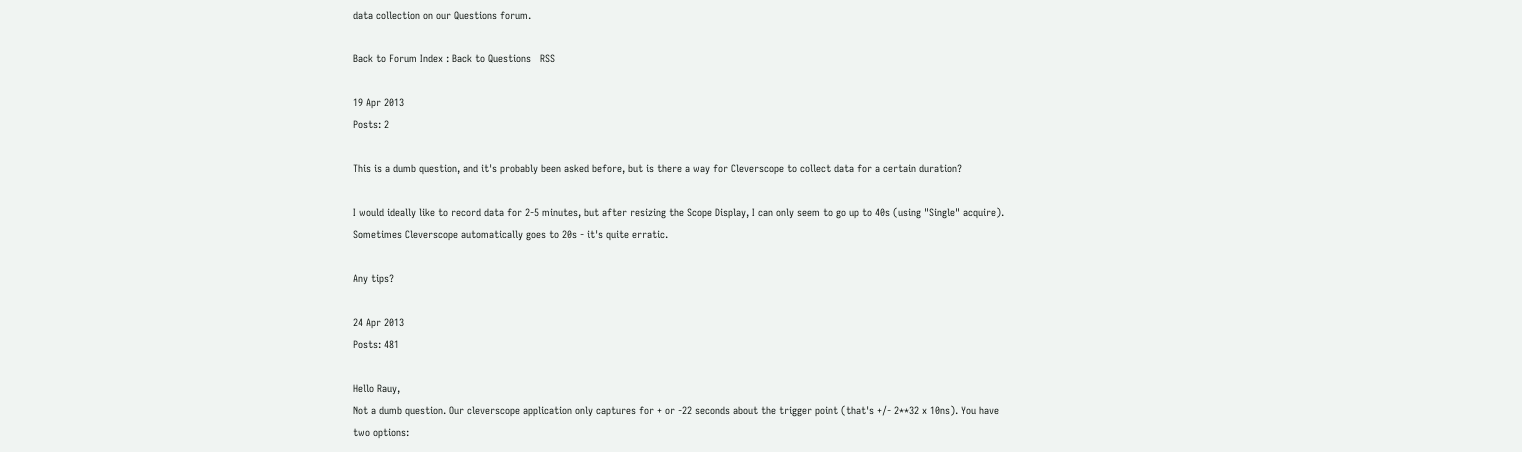data collection on our Questions forum.

Back to Forum Index : Back to Questions   RSS

19 Apr 2013
Posts: 2

This is a dumb question, and it's probably been asked before, but is there a way for Cleverscope to collect data for a certain duration?

I would ideally like to record data for 2-5 minutes, but after resizing the Scope Display, I can only seem to go up to 40s (using "Single" acquire). Sometimes Cleverscope automatically goes to 20s - it's quite erratic.

Any tips?

24 Apr 2013
Posts: 481

Hello Rauy,
Not a dumb question. Our cleverscope application only captures for + or -22 seconds about the trigger point (that's +/- 2**32 x 10ns). You have two options: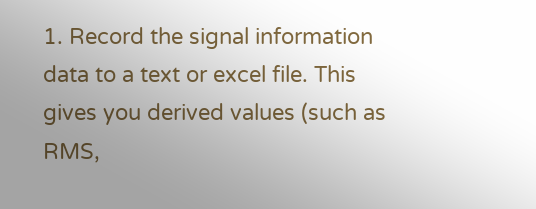1. Record the signal information data to a text or excel file. This gives you derived values (such as RMS,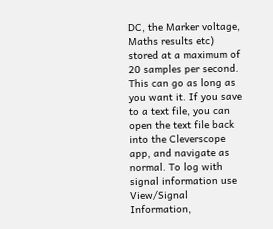DC, the Marker voltage, Maths results etc) stored at a maximum of 20 samples per second. This can go as long as you want it. If you save to a text file, you can open the text file back into the Cleverscope app, and navigate as normal. To log with signal information use View/Signal Information,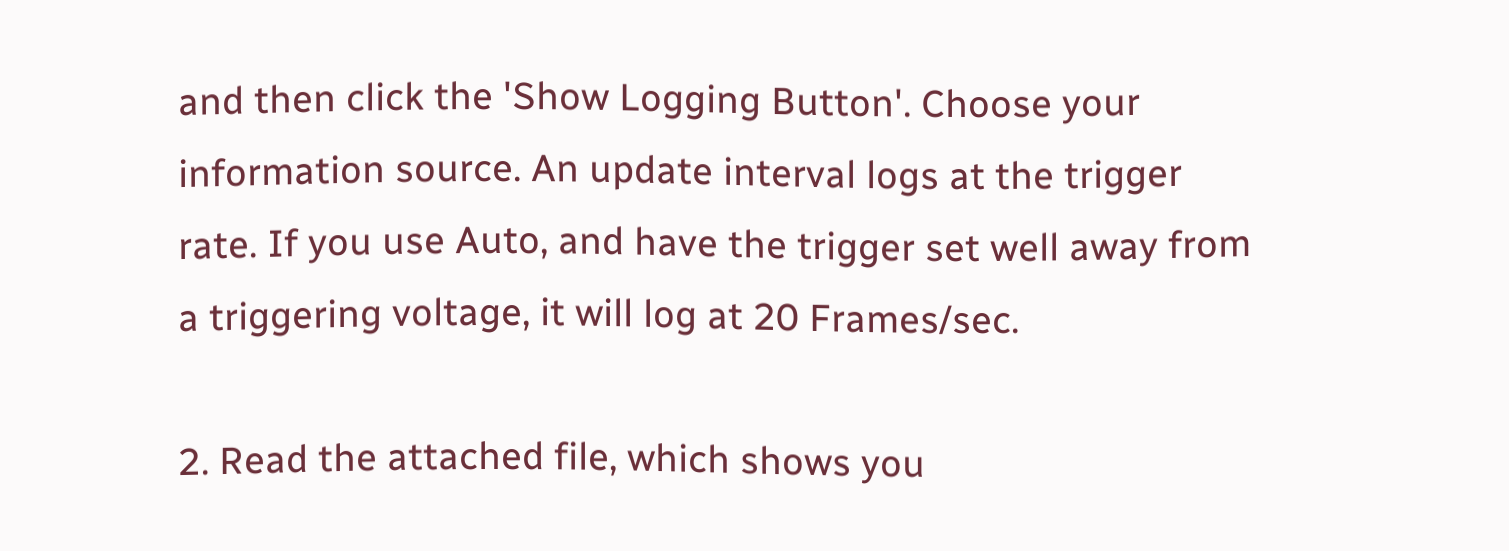and then click the 'Show Logging Button'. Choose your information source. An update interval logs at the trigger rate. If you use Auto, and have the trigger set well away from a triggering voltage, it will log at 20 Frames/sec.

2. Read the attached file, which shows you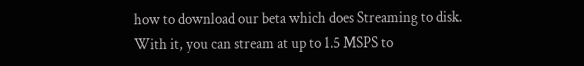how to download our beta which does Streaming to disk. With it, you can stream at up to 1.5 MSPS to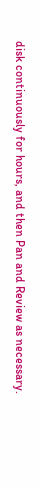disk continuously for hours, and then Pan and Review as necessary.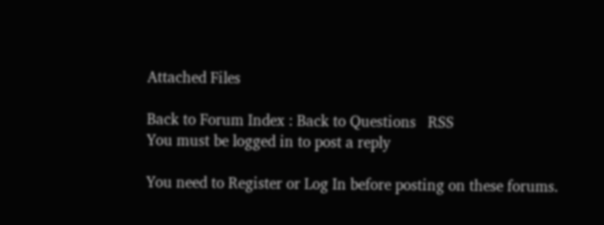Attached Files

Back to Forum Index : Back to Questions   RSS
You must be logged in to post a reply

You need to Register or Log In before posting on these forums.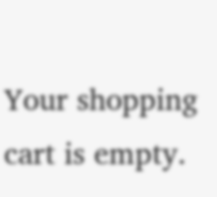Your shopping cart is empty.